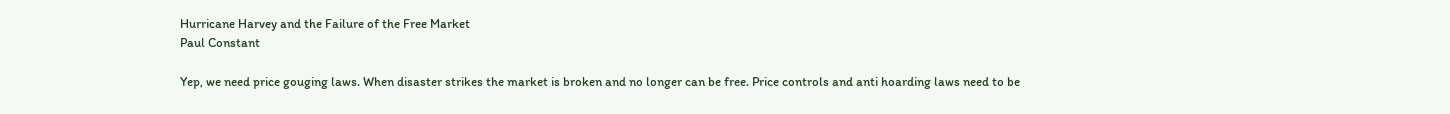Hurricane Harvey and the Failure of the Free Market
Paul Constant

Yep, we need price gouging laws. When disaster strikes the market is broken and no longer can be free. Price controls and anti hoarding laws need to be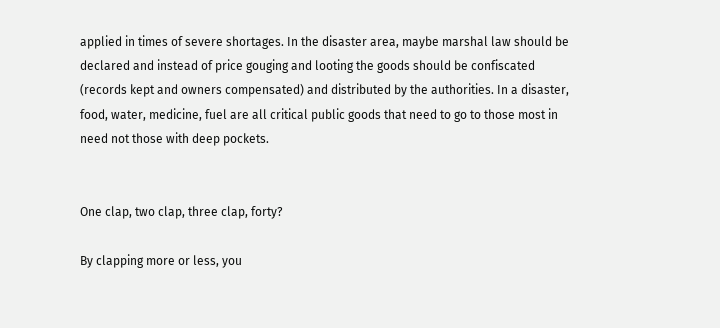applied in times of severe shortages. In the disaster area, maybe marshal law should be declared and instead of price gouging and looting the goods should be confiscated (records kept and owners compensated) and distributed by the authorities. In a disaster, food, water, medicine, fuel are all critical public goods that need to go to those most in need not those with deep pockets.


One clap, two clap, three clap, forty?

By clapping more or less, you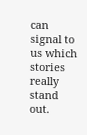can signal to us which stories really stand out.